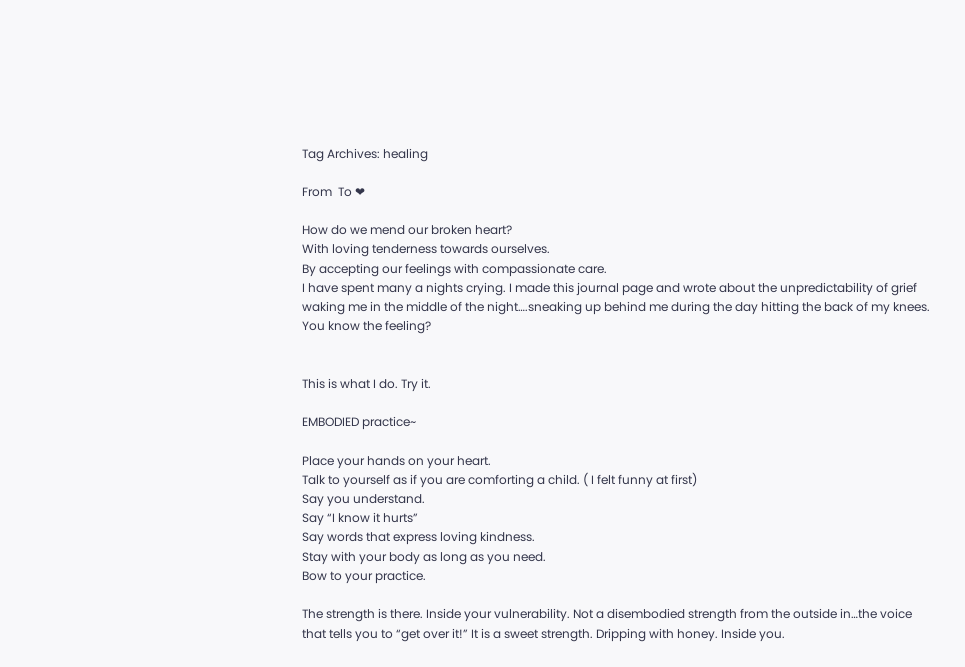Tag Archives: healing

From  To ❤

How do we mend our broken heart?
With loving tenderness towards ourselves.
By accepting our feelings with compassionate care.
I have spent many a nights crying. I made this journal page and wrote about the unpredictability of grief waking me in the middle of the night….sneaking up behind me during the day hitting the back of my knees. You know the feeling?


This is what I do. Try it.

EMBODIED practice~

Place your hands on your heart.
Talk to yourself as if you are comforting a child. ( I felt funny at first)
Say you understand.
Say “I know it hurts”
Say words that express loving kindness.
Stay with your body as long as you need.
Bow to your practice.

The strength is there. Inside your vulnerability. Not a disembodied strength from the outside in…the voice that tells you to “get over it!” It is a sweet strength. Dripping with honey. Inside you.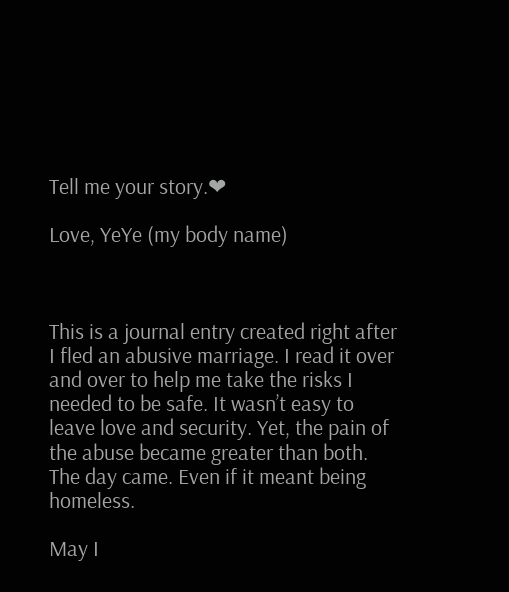Tell me your story.❤

Love, YeYe (my body name)



This is a journal entry created right after I fled an abusive marriage. I read it over and over to help me take the risks I needed to be safe. It wasn’t easy to leave love and security. Yet, the pain of the abuse became greater than both. The day came. Even if it meant being homeless.

May I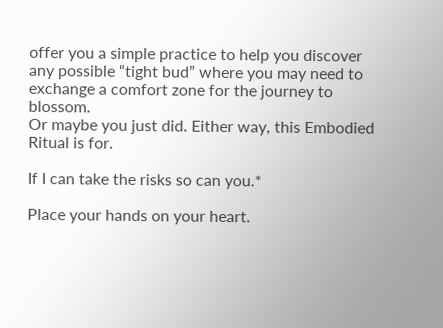offer you a simple practice to help you discover any possible “tight bud” where you may need to exchange a comfort zone for the journey to blossom.
Or maybe you just did. Either way, this Embodied Ritual is for.

If I can take the risks so can you.*

Place your hands on your heart.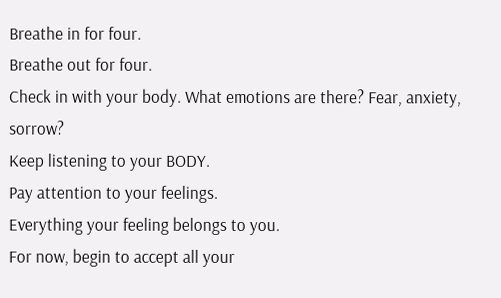Breathe in for four.
Breathe out for four.
Check in with your body. What emotions are there? Fear, anxiety, sorrow?
Keep listening to your BODY.
Pay attention to your feelings.
Everything your feeling belongs to you.
For now, begin to accept all your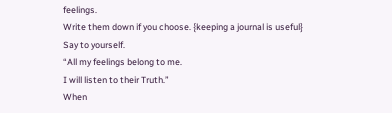feelings.
Write them down if you choose. {keeping a journal is useful}
Say to yourself.
“All my feelings belong to me.
I will listen to their Truth.”
When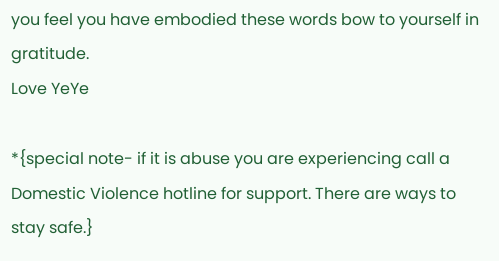you feel you have embodied these words bow to yourself in gratitude.
Love YeYe

*{special note- if it is abuse you are experiencing call a Domestic Violence hotline for support. There are ways to stay safe.}